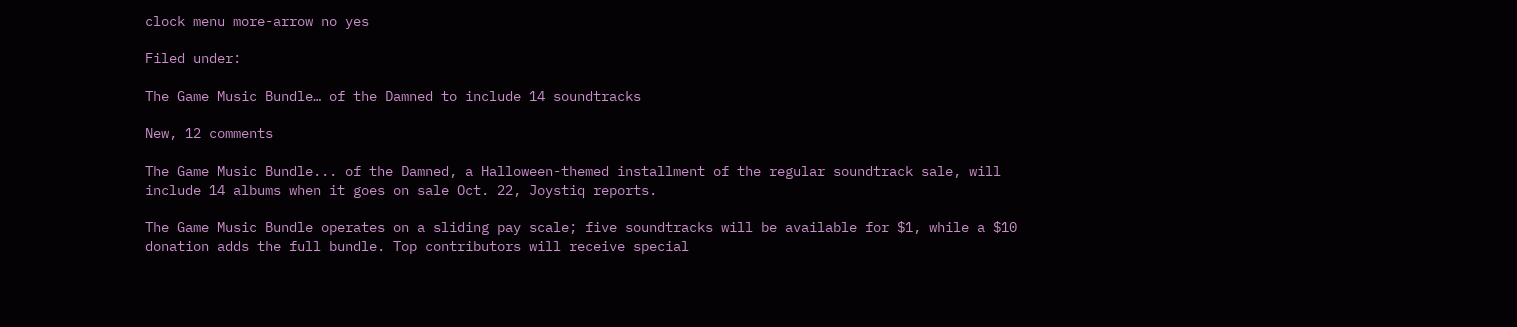clock menu more-arrow no yes

Filed under:

The Game Music Bundle… of the Damned to include 14 soundtracks

New, 12 comments

The Game Music Bundle... of the Damned, a Halloween-themed installment of the regular soundtrack sale, will include 14 albums when it goes on sale Oct. 22, Joystiq reports.

The Game Music Bundle operates on a sliding pay scale; five soundtracks will be available for $1, while a $10 donation adds the full bundle. Top contributors will receive special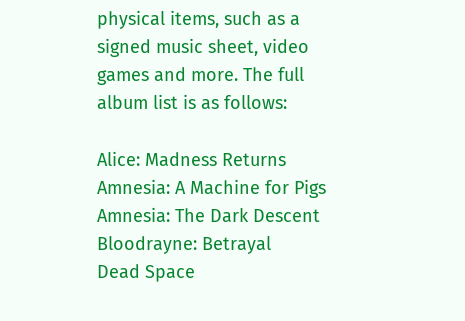physical items, such as a signed music sheet, video games and more. The full album list is as follows:

Alice: Madness Returns
Amnesia: A Machine for Pigs
Amnesia: The Dark Descent
Bloodrayne: Betrayal
Dead Space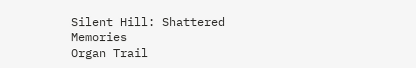Silent Hill: Shattered Memories
Organ Trail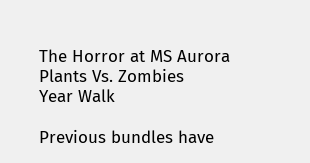The Horror at MS Aurora
Plants Vs. Zombies
Year Walk

Previous bundles have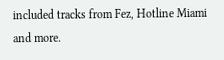included tracks from Fez, Hotline Miami and more.